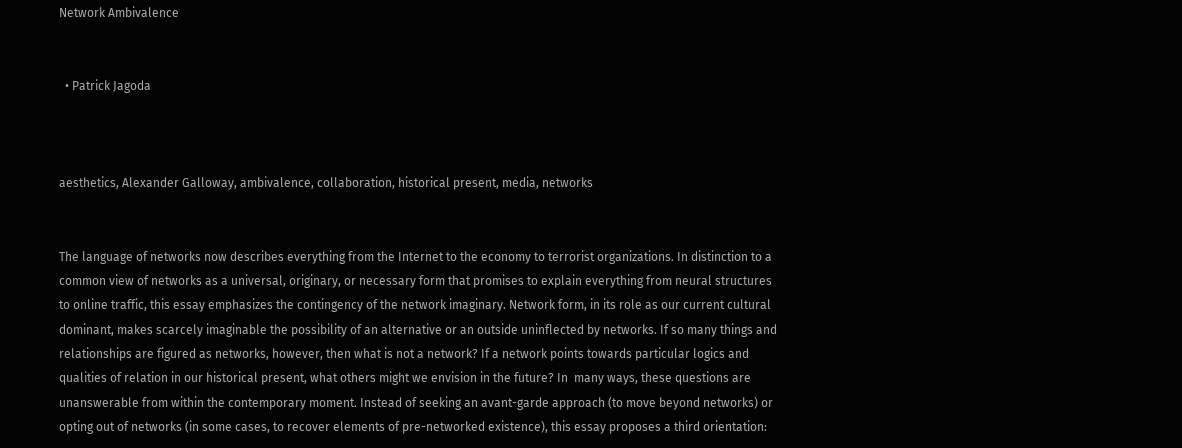Network Ambivalence


  • Patrick Jagoda



aesthetics, Alexander Galloway, ambivalence, collaboration, historical present, media, networks


The language of networks now describes everything from the Internet to the economy to terrorist organizations. In distinction to a common view of networks as a universal, originary, or necessary form that promises to explain everything from neural structures to online traffic, this essay emphasizes the contingency of the network imaginary. Network form, in its role as our current cultural dominant, makes scarcely imaginable the possibility of an alternative or an outside uninflected by networks. If so many things and relationships are figured as networks, however, then what is not a network? If a network points towards particular logics and qualities of relation in our historical present, what others might we envision in the future? In  many ways, these questions are unanswerable from within the contemporary moment. Instead of seeking an avant-garde approach (to move beyond networks) or opting out of networks (in some cases, to recover elements of pre-networked existence), this essay proposes a third orientation: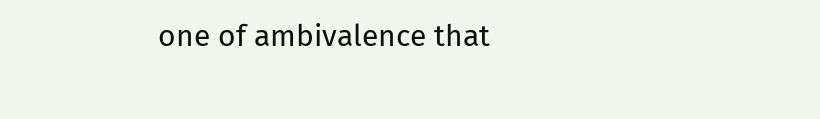one of ambivalence that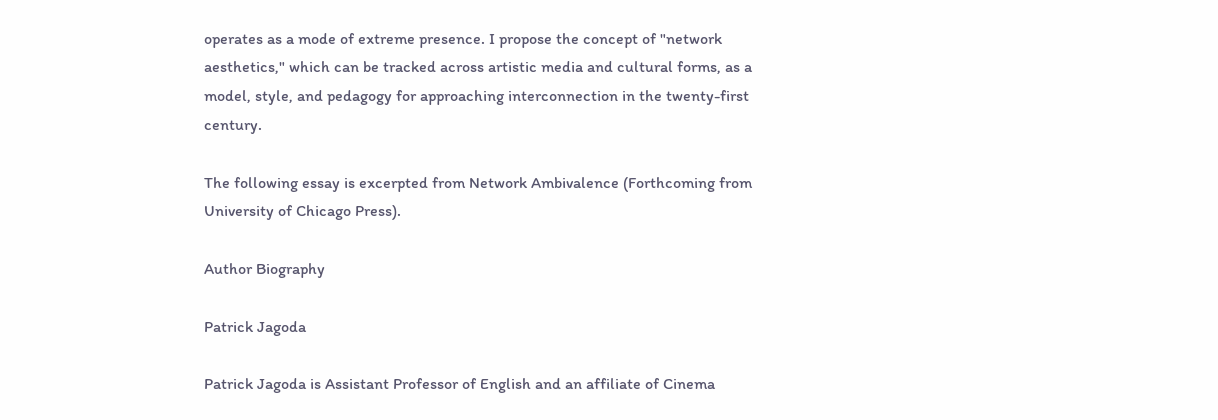operates as a mode of extreme presence. I propose the concept of "network aesthetics," which can be tracked across artistic media and cultural forms, as a model, style, and pedagogy for approaching interconnection in the twenty-first century.

The following essay is excerpted from Network Ambivalence (Forthcoming from University of Chicago Press).

Author Biography

Patrick Jagoda

Patrick Jagoda is Assistant Professor of English and an affiliate of Cinema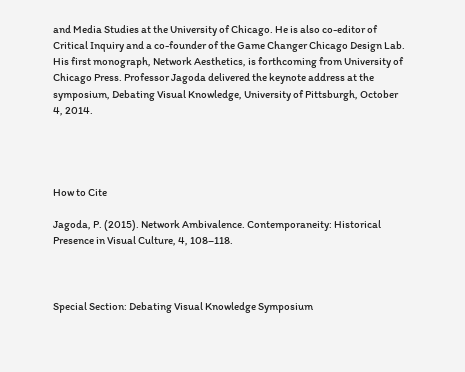and Media Studies at the University of Chicago. He is also co-editor of Critical Inquiry and a co-founder of the Game Changer Chicago Design Lab. His first monograph, Network Aesthetics, is forthcoming from University of Chicago Press. Professor Jagoda delivered the keynote address at the symposium, Debating Visual Knowledge, University of Pittsburgh, October 4, 2014.




How to Cite

Jagoda, P. (2015). Network Ambivalence. Contemporaneity: Historical Presence in Visual Culture, 4, 108–118.



Special Section: Debating Visual Knowledge Symposium